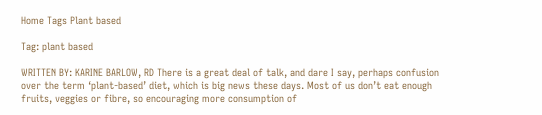Home Tags Plant based

Tag: plant based

WRITTEN BY: KARINE BARLOW, RD There is a great deal of talk, and dare I say, perhaps confusion over the term ‘plant-based’ diet, which is big news these days. Most of us don’t eat enough fruits, veggies or fibre, so encouraging more consumption of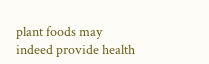plant foods may indeed provide health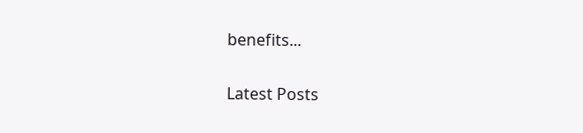benefits...

Latest Posts